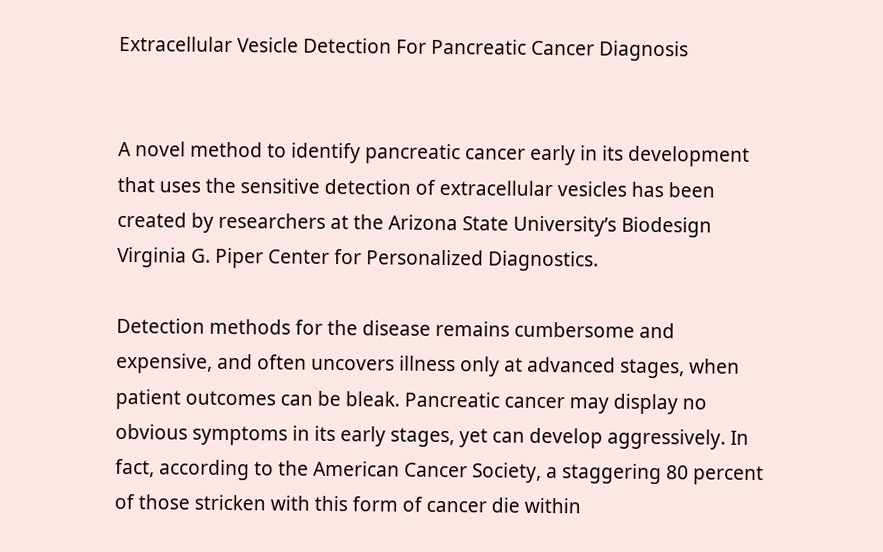Extracellular Vesicle Detection For Pancreatic Cancer Diagnosis


A novel method to identify pancreatic cancer early in its development that uses the sensitive detection of extracellular vesicles has been created by researchers at the Arizona State University’s Biodesign Virginia G. Piper Center for Personalized Diagnostics.

Detection methods for the disease remains cumbersome and expensive, and often uncovers illness only at advanced stages, when patient outcomes can be bleak. Pancreatic cancer may display no obvious symptoms in its early stages, yet can develop aggressively. In fact, according to the American Cancer Society, a staggering 80 percent of those stricken with this form of cancer die within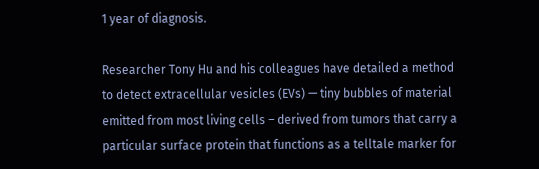1 year of diagnosis.

Researcher Tony Hu and his colleagues have detailed a method to detect extracellular vesicles (EVs) — tiny bubbles of material emitted from most living cells – derived from tumors that carry a particular surface protein that functions as a telltale marker for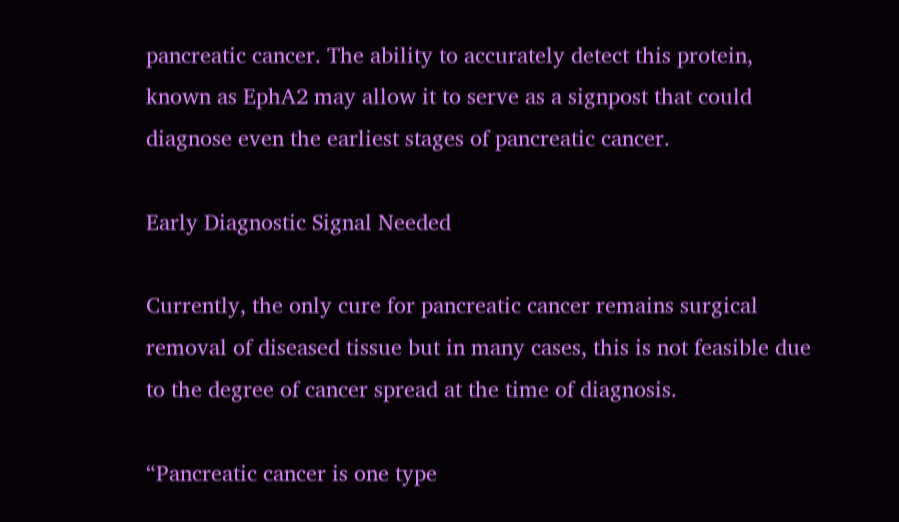pancreatic cancer. The ability to accurately detect this protein, known as EphA2 may allow it to serve as a signpost that could diagnose even the earliest stages of pancreatic cancer.

Early Diagnostic Signal Needed

Currently, the only cure for pancreatic cancer remains surgical removal of diseased tissue but in many cases, this is not feasible due to the degree of cancer spread at the time of diagnosis.

“Pancreatic cancer is one type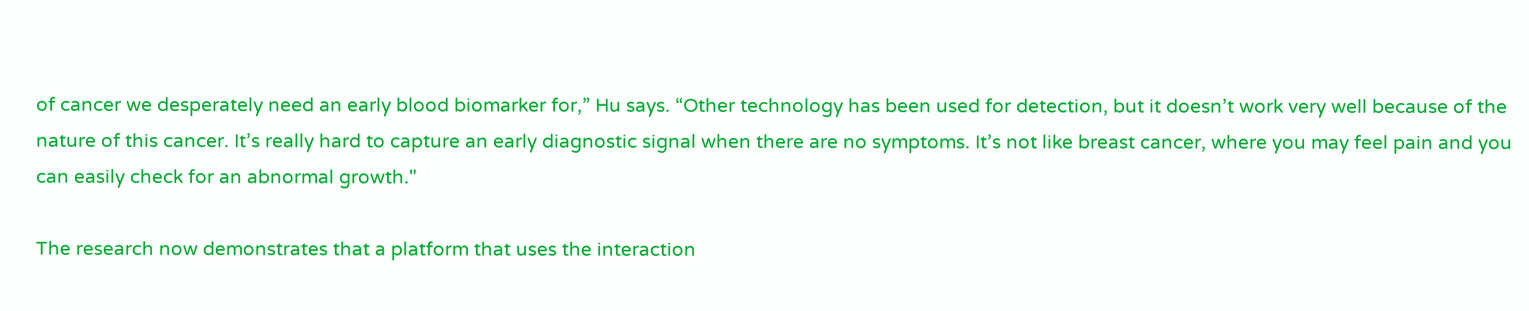of cancer we desperately need an early blood biomarker for,” Hu says. “Other technology has been used for detection, but it doesn’t work very well because of the nature of this cancer. It’s really hard to capture an early diagnostic signal when there are no symptoms. It’s not like breast cancer, where you may feel pain and you can easily check for an abnormal growth."

The research now demonstrates that a platform that uses the interaction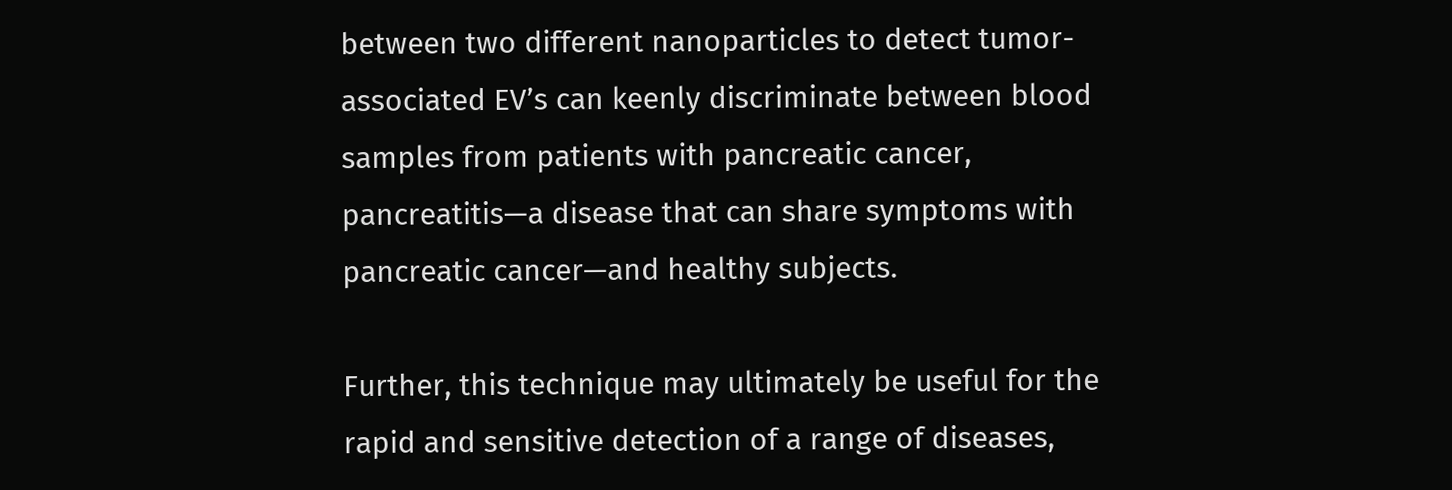between two different nanoparticles to detect tumor-associated EV’s can keenly discriminate between blood samples from patients with pancreatic cancer, pancreatitis—a disease that can share symptoms with pancreatic cancer—and healthy subjects.

Further, this technique may ultimately be useful for the rapid and sensitive detection of a range of diseases,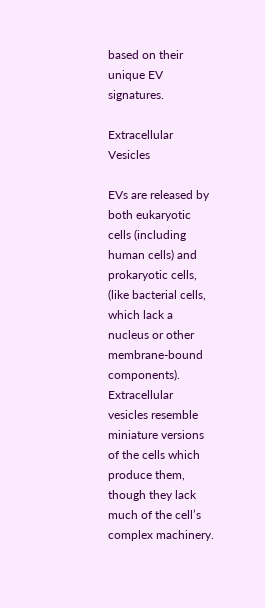based on their unique EV signatures.

Extracellular Vesicles

EVs are released by both eukaryotic cells (including human cells) and prokaryotic cells, (like bacterial cells, which lack a nucleus or other membrane-bound components). Extracellular vesicles resemble miniature versions of the cells which produce them, though they lack much of the cell’s complex machinery.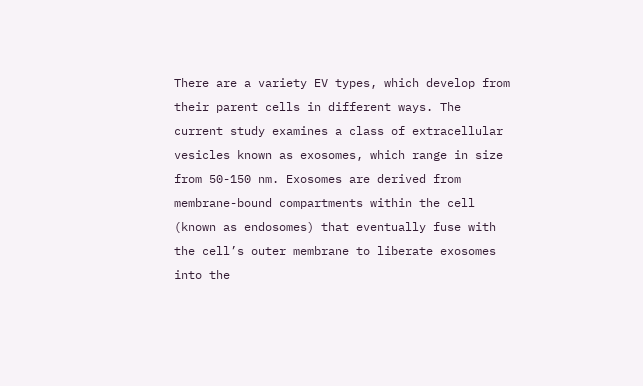There are a variety EV types, which develop from their parent cells in different ways. The current study examines a class of extracellular vesicles known as exosomes, which range in size from 50-150 nm. Exosomes are derived from membrane-bound compartments within the cell (known as endosomes) that eventually fuse with the cell’s outer membrane to liberate exosomes into the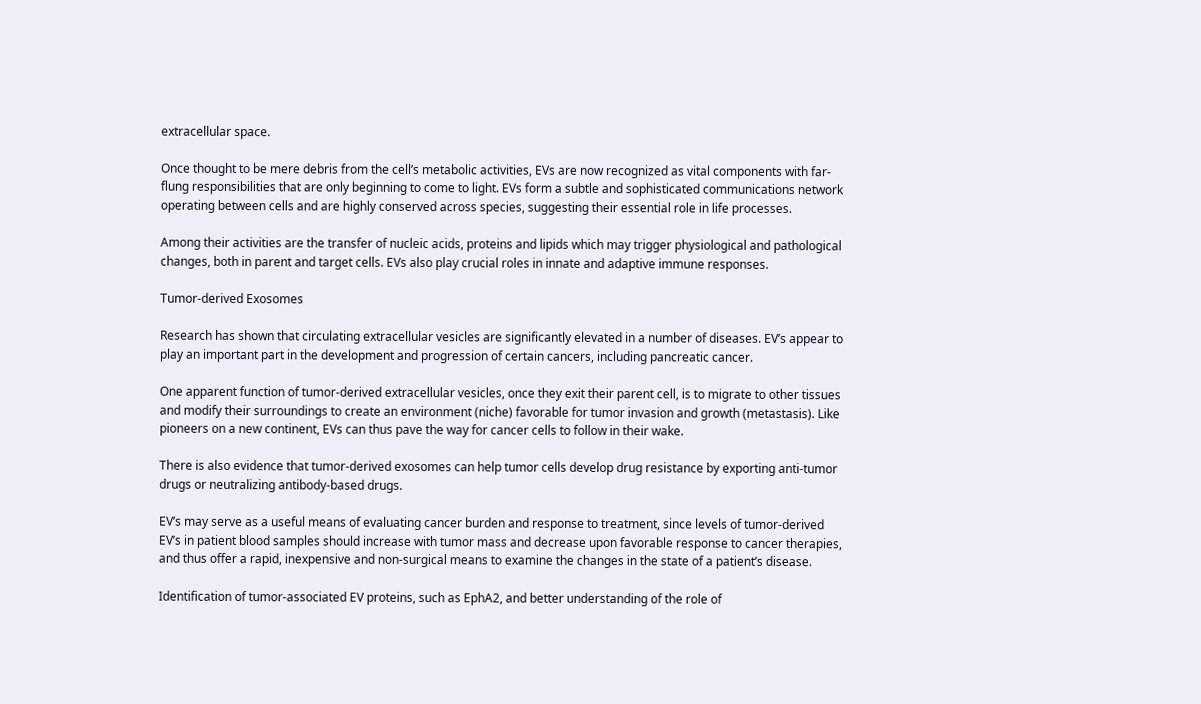extracellular space.

Once thought to be mere debris from the cell’s metabolic activities, EVs are now recognized as vital components with far-flung responsibilities that are only beginning to come to light. EVs form a subtle and sophisticated communications network operating between cells and are highly conserved across species, suggesting their essential role in life processes.

Among their activities are the transfer of nucleic acids, proteins and lipids which may trigger physiological and pathological changes, both in parent and target cells. EVs also play crucial roles in innate and adaptive immune responses.

Tumor-derived Exosomes

Research has shown that circulating extracellular vesicles are significantly elevated in a number of diseases. EV’s appear to play an important part in the development and progression of certain cancers, including pancreatic cancer.

One apparent function of tumor-derived extracellular vesicles, once they exit their parent cell, is to migrate to other tissues and modify their surroundings to create an environment (niche) favorable for tumor invasion and growth (metastasis). Like pioneers on a new continent, EVs can thus pave the way for cancer cells to follow in their wake.

There is also evidence that tumor-derived exosomes can help tumor cells develop drug resistance by exporting anti-tumor drugs or neutralizing antibody-based drugs.

EV’s may serve as a useful means of evaluating cancer burden and response to treatment, since levels of tumor-derived EV’s in patient blood samples should increase with tumor mass and decrease upon favorable response to cancer therapies, and thus offer a rapid, inexpensive and non-surgical means to examine the changes in the state of a patient’s disease.

Identification of tumor-associated EV proteins, such as EphA2, and better understanding of the role of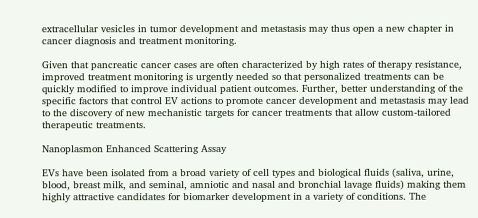extracellular vesicles in tumor development and metastasis may thus open a new chapter in cancer diagnosis and treatment monitoring.

Given that pancreatic cancer cases are often characterized by high rates of therapy resistance, improved treatment monitoring is urgently needed so that personalized treatments can be quickly modified to improve individual patient outcomes. Further, better understanding of the specific factors that control EV actions to promote cancer development and metastasis may lead to the discovery of new mechanistic targets for cancer treatments that allow custom-tailored therapeutic treatments.

Nanoplasmon Enhanced Scattering Assay

EVs have been isolated from a broad variety of cell types and biological fluids (saliva, urine, blood, breast milk, and seminal, amniotic and nasal and bronchial lavage fluids) making them highly attractive candidates for biomarker development in a variety of conditions. The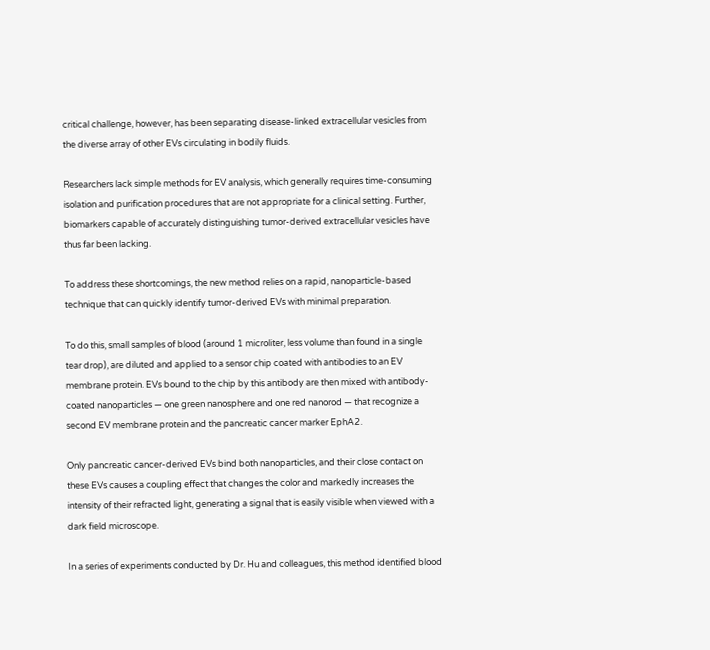critical challenge, however, has been separating disease-linked extracellular vesicles from the diverse array of other EVs circulating in bodily fluids.

Researchers lack simple methods for EV analysis, which generally requires time-consuming isolation and purification procedures that are not appropriate for a clinical setting. Further, biomarkers capable of accurately distinguishing tumor-derived extracellular vesicles have thus far been lacking.

To address these shortcomings, the new method relies on a rapid, nanoparticle-based technique that can quickly identify tumor-derived EVs with minimal preparation.

To do this, small samples of blood (around 1 microliter, less volume than found in a single tear drop), are diluted and applied to a sensor chip coated with antibodies to an EV membrane protein. EVs bound to the chip by this antibody are then mixed with antibody-coated nanoparticles — one green nanosphere and one red nanorod — that recognize a second EV membrane protein and the pancreatic cancer marker EphA2.

Only pancreatic cancer-derived EVs bind both nanoparticles, and their close contact on these EVs causes a coupling effect that changes the color and markedly increases the intensity of their refracted light, generating a signal that is easily visible when viewed with a dark field microscope.

In a series of experiments conducted by Dr. Hu and colleagues, this method identified blood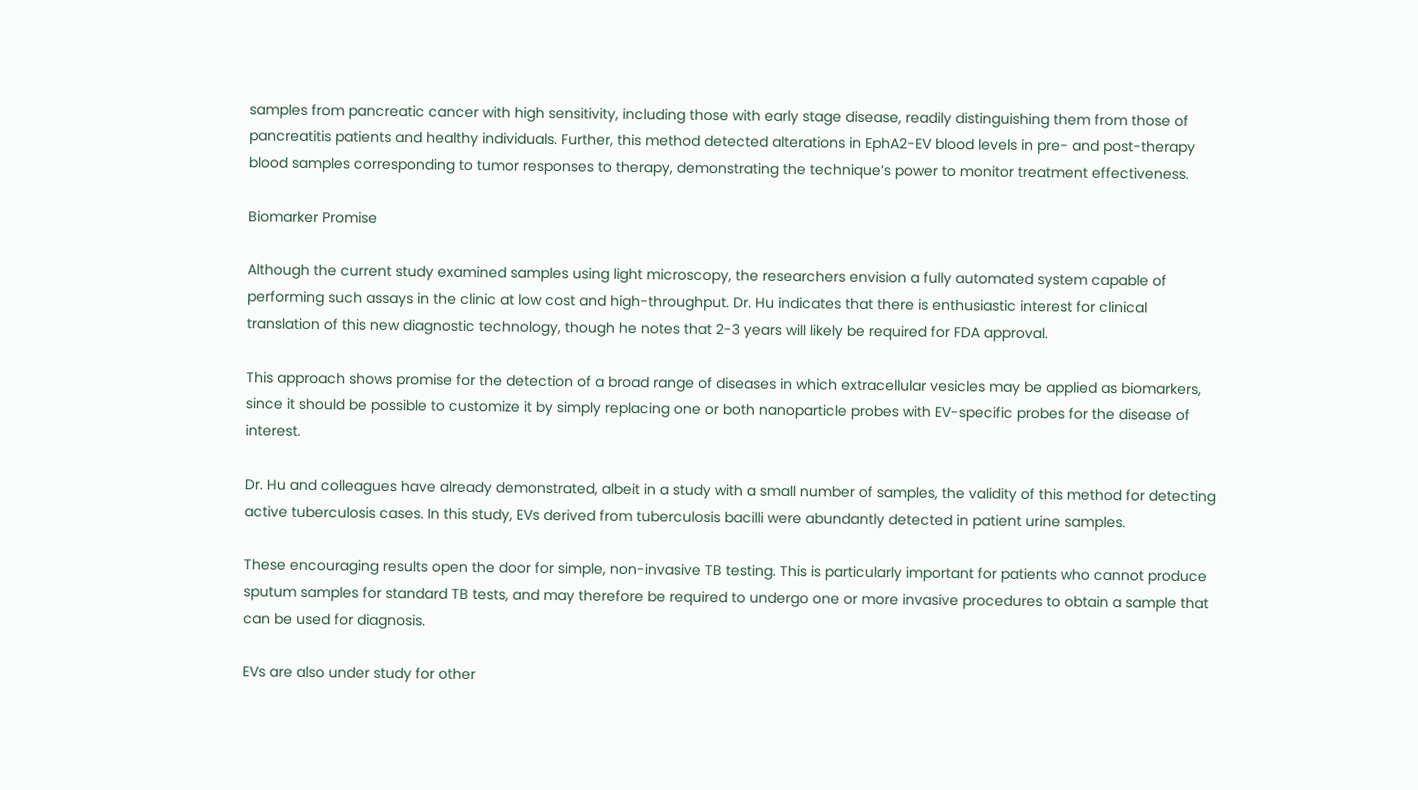samples from pancreatic cancer with high sensitivity, including those with early stage disease, readily distinguishing them from those of pancreatitis patients and healthy individuals. Further, this method detected alterations in EphA2-EV blood levels in pre- and post-therapy blood samples corresponding to tumor responses to therapy, demonstrating the technique’s power to monitor treatment effectiveness.

Biomarker Promise

Although the current study examined samples using light microscopy, the researchers envision a fully automated system capable of performing such assays in the clinic at low cost and high-throughput. Dr. Hu indicates that there is enthusiastic interest for clinical translation of this new diagnostic technology, though he notes that 2-3 years will likely be required for FDA approval.

This approach shows promise for the detection of a broad range of diseases in which extracellular vesicles may be applied as biomarkers, since it should be possible to customize it by simply replacing one or both nanoparticle probes with EV-specific probes for the disease of interest.

Dr. Hu and colleagues have already demonstrated, albeit in a study with a small number of samples, the validity of this method for detecting active tuberculosis cases. In this study, EVs derived from tuberculosis bacilli were abundantly detected in patient urine samples.

These encouraging results open the door for simple, non-invasive TB testing. This is particularly important for patients who cannot produce sputum samples for standard TB tests, and may therefore be required to undergo one or more invasive procedures to obtain a sample that can be used for diagnosis.

EVs are also under study for other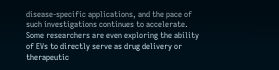disease-specific applications, and the pace of such investigations continues to accelerate. Some researchers are even exploring the ability of EVs to directly serve as drug delivery or therapeutic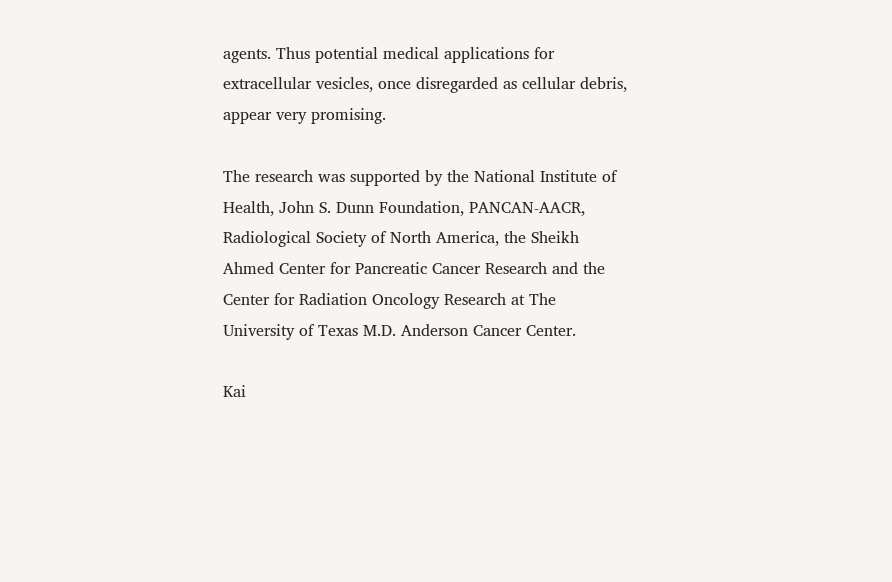agents. Thus potential medical applications for extracellular vesicles, once disregarded as cellular debris, appear very promising.

The research was supported by the National Institute of Health, John S. Dunn Foundation, PANCAN-AACR, Radiological Society of North America, the Sheikh Ahmed Center for Pancreatic Cancer Research and the Center for Radiation Oncology Research at The University of Texas M.D. Anderson Cancer Center.

Kai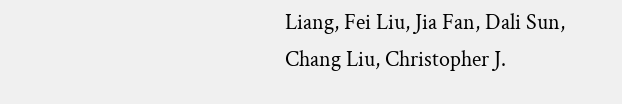Liang, Fei Liu, Jia Fan, Dali Sun, Chang Liu, Christopher J.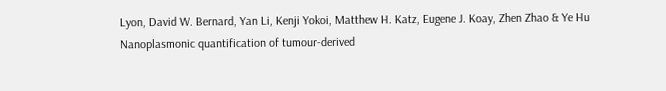Lyon, David W. Bernard, Yan Li, Kenji Yokoi, Matthew H. Katz, Eugene J. Koay, Zhen Zhao & Ye Hu
Nanoplasmonic quantification of tumour-derived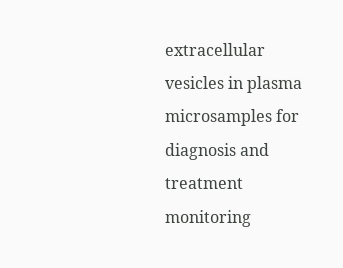extracellular vesicles in plasma microsamples for diagnosis and treatment monitoring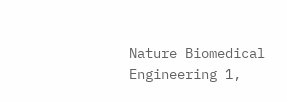Nature Biomedical Engineering 1,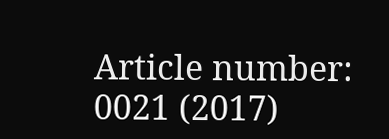Article number: 0021 (2017)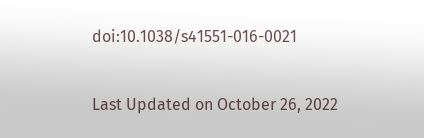doi:10.1038/s41551-016-0021

Last Updated on October 26, 2022